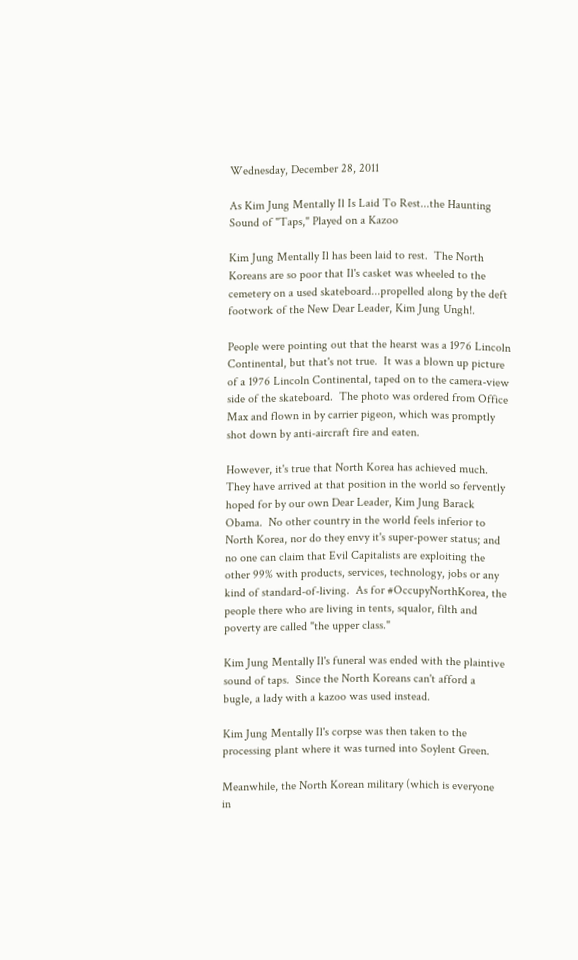Wednesday, December 28, 2011

As Kim Jung Mentally Il Is Laid To Rest...the Haunting Sound of "Taps," Played on a Kazoo

Kim Jung Mentally Il has been laid to rest.  The North Koreans are so poor that Il's casket was wheeled to the cemetery on a used skateboard...propelled along by the deft footwork of the New Dear Leader, Kim Jung Ungh!.

People were pointing out that the hearst was a 1976 Lincoln Continental, but that's not true.  It was a blown up picture of a 1976 Lincoln Continental, taped on to the camera-view side of the skateboard.  The photo was ordered from Office Max and flown in by carrier pigeon, which was promptly shot down by anti-aircraft fire and eaten.

However, it's true that North Korea has achieved much.  They have arrived at that position in the world so fervently hoped for by our own Dear Leader, Kim Jung Barack Obama.  No other country in the world feels inferior to North Korea, nor do they envy it's super-power status; and no one can claim that Evil Capitalists are exploiting the other 99% with products, services, technology, jobs or any kind of standard-of-living.  As for #OccupyNorthKorea, the people there who are living in tents, squalor, filth and poverty are called "the upper class."

Kim Jung Mentally Il's funeral was ended with the plaintive sound of taps.  Since the North Koreans can't afford a bugle, a lady with a kazoo was used instead.

Kim Jung Mentally Il's corpse was then taken to the processing plant where it was turned into Soylent Green.

Meanwhile, the North Korean military (which is everyone in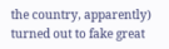the country, apparently) turned out to fake great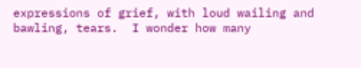expressions of grief, with loud wailing and bawling, tears.  I wonder how many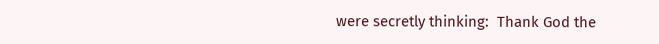were secretly thinking:  Thank God the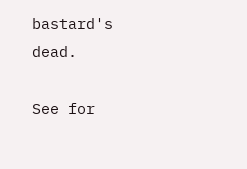bastard's dead.

See for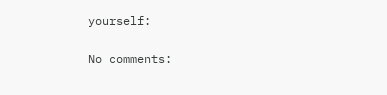yourself:

No comments: